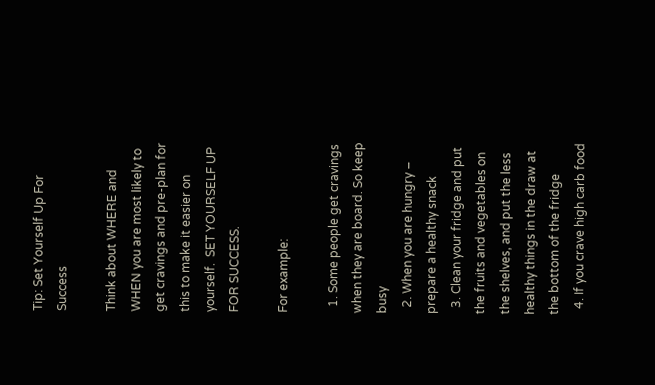Tip: Set Yourself Up For Success

Think about WHERE and WHEN you are most likely to get cravings and pre-plan for this to make it easier on yourself.  SET YOURSELF UP FOR SUCCESS.

For example:

  1. Some people get cravings when they are board. So keep busy
  2. When you are hungry – prepare a healthy snack
  3. Clean your fridge and put the fruits and vegetables on the shelves, and put the less healthy things in the draw at the bottom of the fridge
  4. If you crave high carb food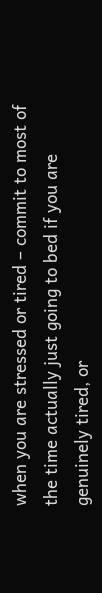when you are stressed or tired – commit to most of the time actually just going to bed if you are genuinely tired, or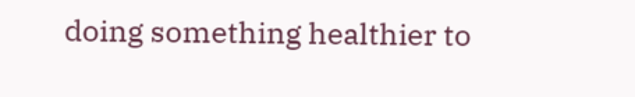doing something healthier to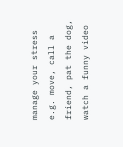manage your stress e.g. move, call a friend, pat the dog, watch a funny video